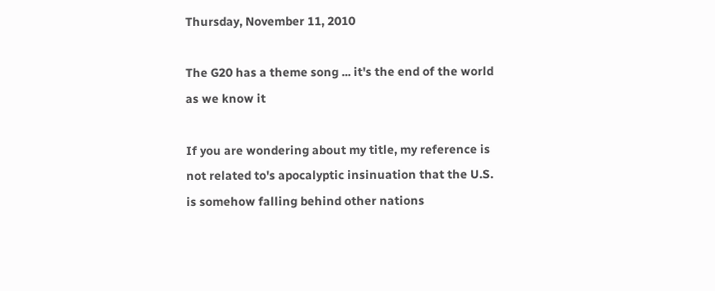Thursday, November 11, 2010

The G20 has a theme song ... it's the end of the world as we know it

If you are wondering about my title, my reference is not related to's apocalyptic insinuation that the U.S. is somehow falling behind other nations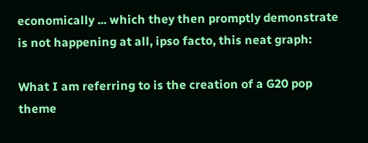economically ... which they then promptly demonstrate is not happening at all, ipso facto, this neat graph:

What I am referring to is the creation of a G20 pop theme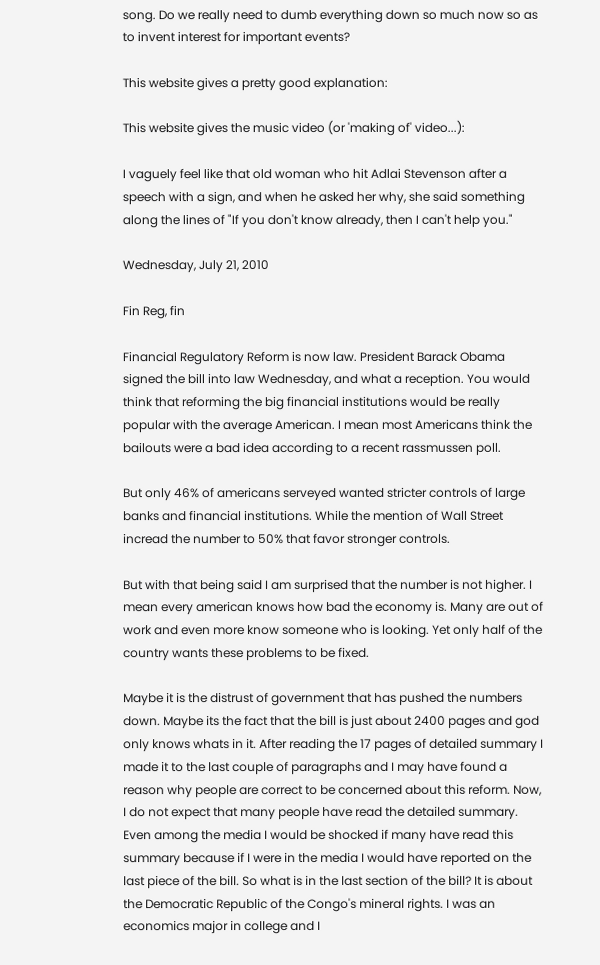song. Do we really need to dumb everything down so much now so as to invent interest for important events?

This website gives a pretty good explanation:

This website gives the music video (or 'making of' video...):

I vaguely feel like that old woman who hit Adlai Stevenson after a speech with a sign, and when he asked her why, she said something along the lines of "If you don't know already, then I can't help you."

Wednesday, July 21, 2010

Fin Reg, fin

Financial Regulatory Reform is now law. President Barack Obama signed the bill into law Wednesday, and what a reception. You would think that reforming the big financial institutions would be really popular with the average American. I mean most Americans think the bailouts were a bad idea according to a recent rassmussen poll.

But only 46% of americans serveyed wanted stricter controls of large banks and financial institutions. While the mention of Wall Street incread the number to 50% that favor stronger controls.

But with that being said I am surprised that the number is not higher. I mean every american knows how bad the economy is. Many are out of work and even more know someone who is looking. Yet only half of the country wants these problems to be fixed.

Maybe it is the distrust of government that has pushed the numbers down. Maybe its the fact that the bill is just about 2400 pages and god only knows whats in it. After reading the 17 pages of detailed summary I made it to the last couple of paragraphs and I may have found a reason why people are correct to be concerned about this reform. Now, I do not expect that many people have read the detailed summary. Even among the media I would be shocked if many have read this summary because if I were in the media I would have reported on the last piece of the bill. So what is in the last section of the bill? It is about the Democratic Republic of the Congo's mineral rights. I was an economics major in college and I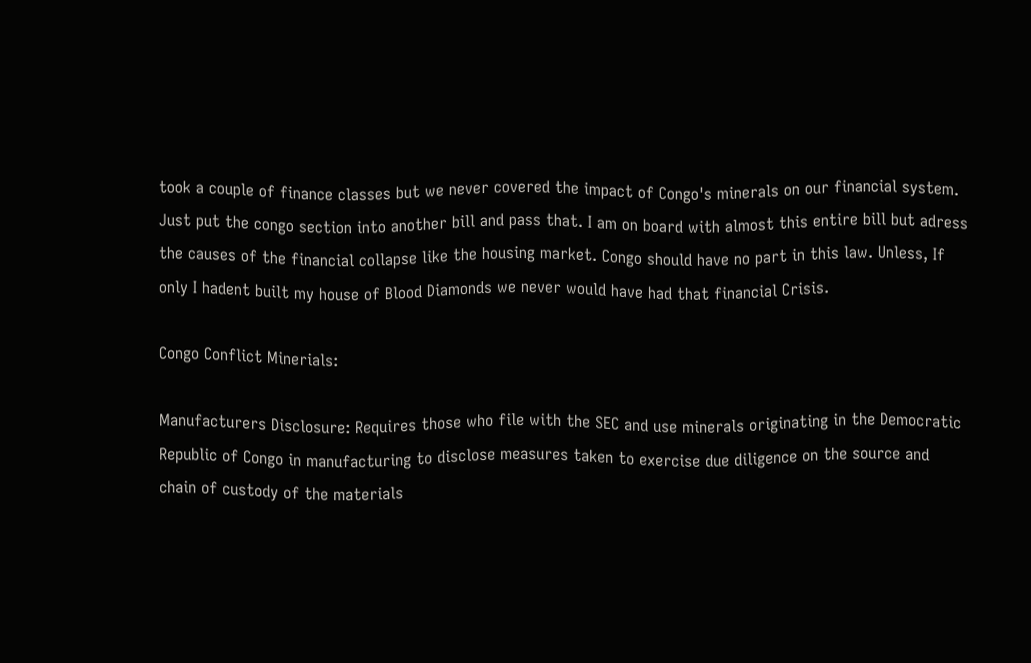took a couple of finance classes but we never covered the impact of Congo's minerals on our financial system. Just put the congo section into another bill and pass that. I am on board with almost this entire bill but adress the causes of the financial collapse like the housing market. Congo should have no part in this law. Unless, If only I hadent built my house of Blood Diamonds we never would have had that financial Crisis.

Congo Conflict Minerials:

Manufacturers Disclosure: Requires those who file with the SEC and use minerals originating in the Democratic Republic of Congo in manufacturing to disclose measures taken to exercise due diligence on the source and chain of custody of the materials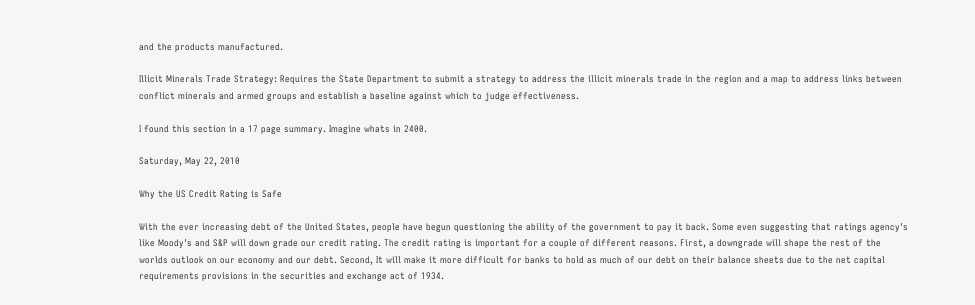and the products manufactured.

Illicit Minerals Trade Strategy: Requires the State Department to submit a strategy to address the illicit minerals trade in the region and a map to address links between conflict minerals and armed groups and establish a baseline against which to judge effectiveness.

I found this section in a 17 page summary. Imagine whats in 2400.

Saturday, May 22, 2010

Why the US Credit Rating is Safe

With the ever increasing debt of the United States, people have begun questioning the ability of the government to pay it back. Some even suggesting that ratings agency's like Moody's and S&P will down grade our credit rating. The credit rating is important for a couple of different reasons. First, a downgrade will shape the rest of the worlds outlook on our economy and our debt. Second, It will make it more difficult for banks to hold as much of our debt on their balance sheets due to the net capital requirements provisions in the securities and exchange act of 1934.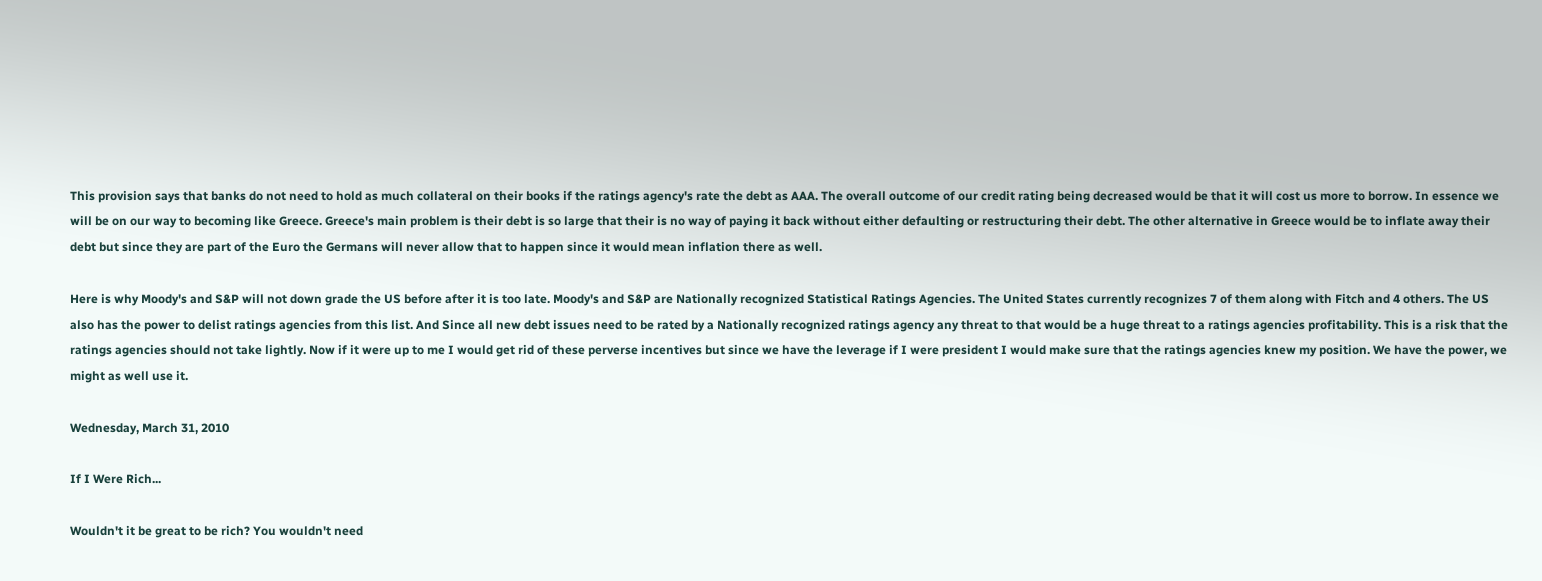This provision says that banks do not need to hold as much collateral on their books if the ratings agency's rate the debt as AAA. The overall outcome of our credit rating being decreased would be that it will cost us more to borrow. In essence we will be on our way to becoming like Greece. Greece's main problem is their debt is so large that their is no way of paying it back without either defaulting or restructuring their debt. The other alternative in Greece would be to inflate away their debt but since they are part of the Euro the Germans will never allow that to happen since it would mean inflation there as well.

Here is why Moody's and S&P will not down grade the US before after it is too late. Moody's and S&P are Nationally recognized Statistical Ratings Agencies. The United States currently recognizes 7 of them along with Fitch and 4 others. The US also has the power to delist ratings agencies from this list. And Since all new debt issues need to be rated by a Nationally recognized ratings agency any threat to that would be a huge threat to a ratings agencies profitability. This is a risk that the ratings agencies should not take lightly. Now if it were up to me I would get rid of these perverse incentives but since we have the leverage if I were president I would make sure that the ratings agencies knew my position. We have the power, we might as well use it.

Wednesday, March 31, 2010

If I Were Rich...

Wouldn't it be great to be rich? You wouldn't need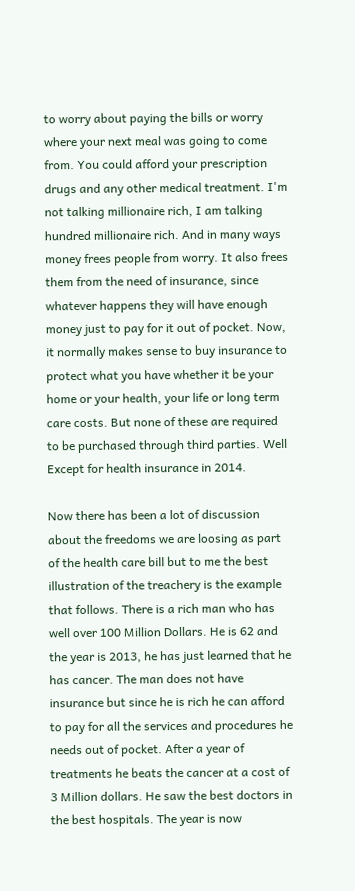to worry about paying the bills or worry where your next meal was going to come from. You could afford your prescription drugs and any other medical treatment. I'm not talking millionaire rich, I am talking hundred millionaire rich. And in many ways money frees people from worry. It also frees them from the need of insurance, since whatever happens they will have enough money just to pay for it out of pocket. Now, it normally makes sense to buy insurance to protect what you have whether it be your home or your health, your life or long term care costs. But none of these are required to be purchased through third parties. Well Except for health insurance in 2014.

Now there has been a lot of discussion about the freedoms we are loosing as part of the health care bill but to me the best illustration of the treachery is the example that follows. There is a rich man who has well over 100 Million Dollars. He is 62 and the year is 2013, he has just learned that he has cancer. The man does not have insurance but since he is rich he can afford to pay for all the services and procedures he needs out of pocket. After a year of treatments he beats the cancer at a cost of 3 Million dollars. He saw the best doctors in the best hospitals. The year is now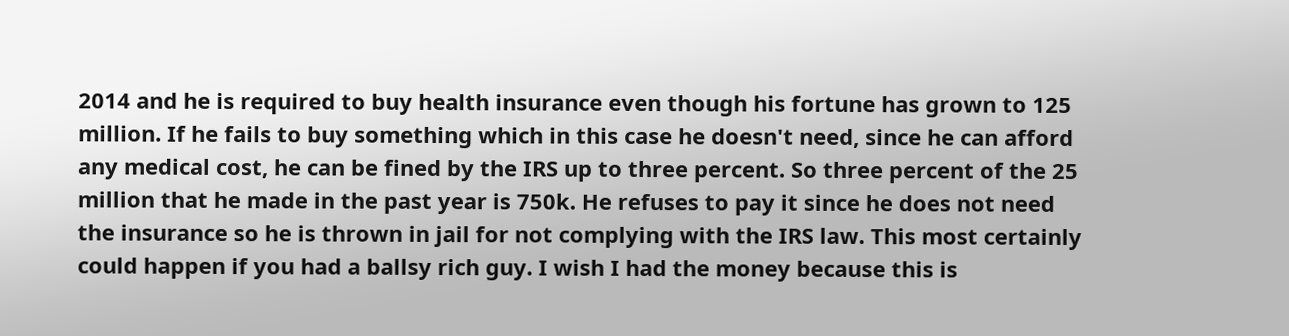2014 and he is required to buy health insurance even though his fortune has grown to 125 million. If he fails to buy something which in this case he doesn't need, since he can afford any medical cost, he can be fined by the IRS up to three percent. So three percent of the 25 million that he made in the past year is 750k. He refuses to pay it since he does not need the insurance so he is thrown in jail for not complying with the IRS law. This most certainly could happen if you had a ballsy rich guy. I wish I had the money because this is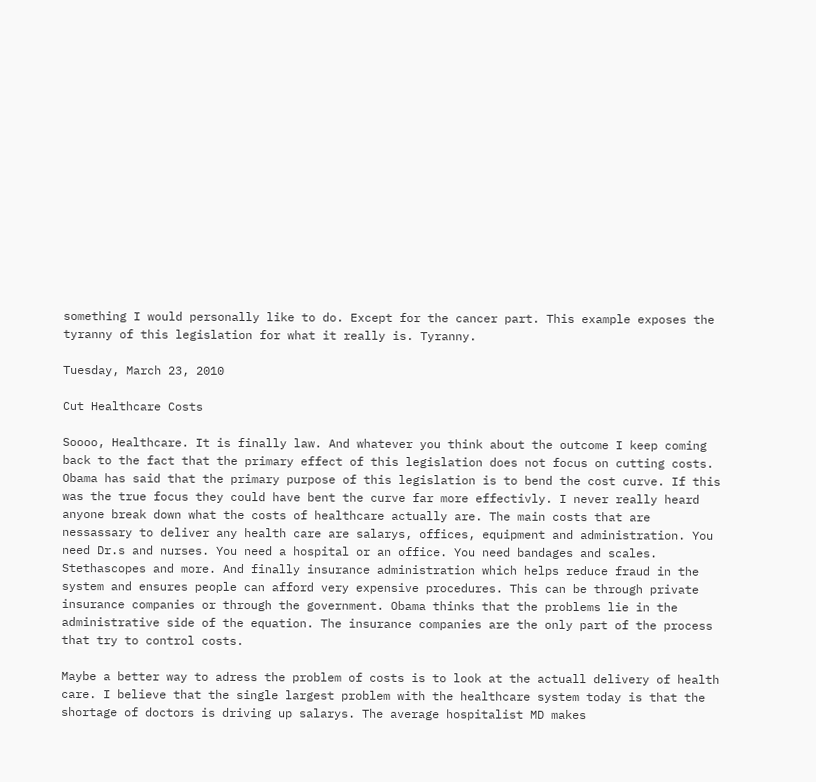something I would personally like to do. Except for the cancer part. This example exposes the tyranny of this legislation for what it really is. Tyranny.

Tuesday, March 23, 2010

Cut Healthcare Costs

Soooo, Healthcare. It is finally law. And whatever you think about the outcome I keep coming back to the fact that the primary effect of this legislation does not focus on cutting costs. Obama has said that the primary purpose of this legislation is to bend the cost curve. If this was the true focus they could have bent the curve far more effectivly. I never really heard anyone break down what the costs of healthcare actually are. The main costs that are nessassary to deliver any health care are salarys, offices, equipment and administration. You need Dr.s and nurses. You need a hospital or an office. You need bandages and scales. Stethascopes and more. And finally insurance administration which helps reduce fraud in the system and ensures people can afford very expensive procedures. This can be through private insurance companies or through the government. Obama thinks that the problems lie in the administrative side of the equation. The insurance companies are the only part of the process that try to control costs.

Maybe a better way to adress the problem of costs is to look at the actuall delivery of health care. I believe that the single largest problem with the healthcare system today is that the shortage of doctors is driving up salarys. The average hospitalist MD makes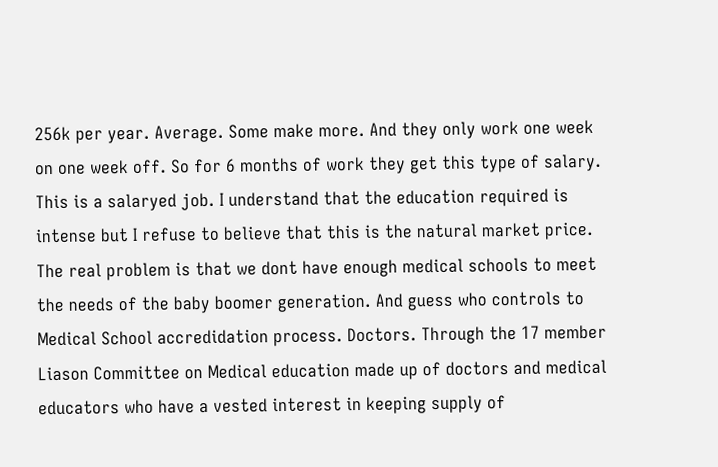256k per year. Average. Some make more. And they only work one week on one week off. So for 6 months of work they get this type of salary. This is a salaryed job. I understand that the education required is intense but I refuse to believe that this is the natural market price. The real problem is that we dont have enough medical schools to meet the needs of the baby boomer generation. And guess who controls to Medical School accredidation process. Doctors. Through the 17 member Liason Committee on Medical education made up of doctors and medical educators who have a vested interest in keeping supply of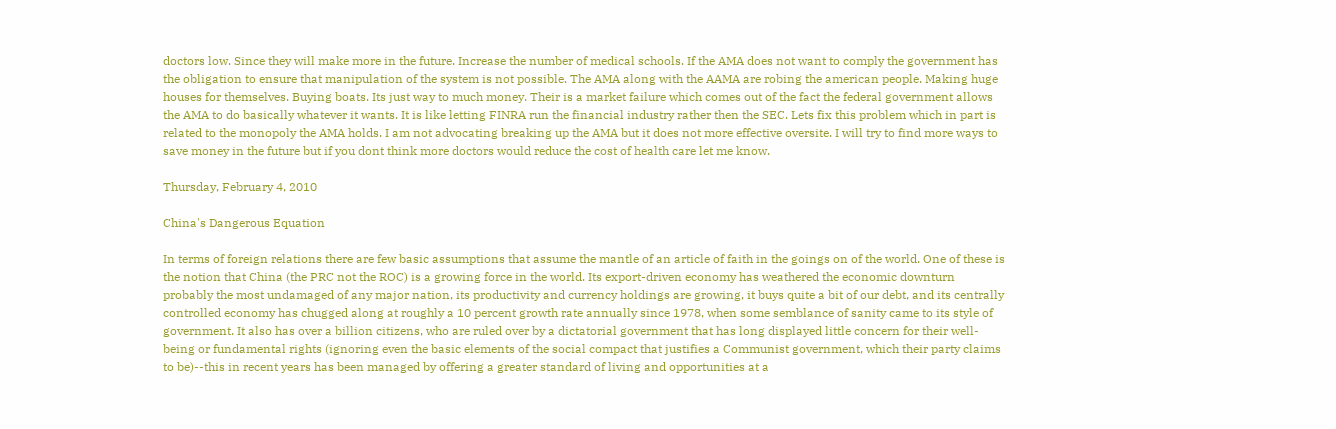doctors low. Since they will make more in the future. Increase the number of medical schools. If the AMA does not want to comply the government has the obligation to ensure that manipulation of the system is not possible. The AMA along with the AAMA are robing the american people. Making huge houses for themselves. Buying boats. Its just way to much money. Their is a market failure which comes out of the fact the federal government allows the AMA to do basically whatever it wants. It is like letting FINRA run the financial industry rather then the SEC. Lets fix this problem which in part is related to the monopoly the AMA holds. I am not advocating breaking up the AMA but it does not more effective oversite. I will try to find more ways to save money in the future but if you dont think more doctors would reduce the cost of health care let me know.

Thursday, February 4, 2010

China's Dangerous Equation

In terms of foreign relations there are few basic assumptions that assume the mantle of an article of faith in the goings on of the world. One of these is the notion that China (the PRC not the ROC) is a growing force in the world. Its export-driven economy has weathered the economic downturn probably the most undamaged of any major nation, its productivity and currency holdings are growing, it buys quite a bit of our debt, and its centrally controlled economy has chugged along at roughly a 10 percent growth rate annually since 1978, when some semblance of sanity came to its style of government. It also has over a billion citizens, who are ruled over by a dictatorial government that has long displayed little concern for their well-being or fundamental rights (ignoring even the basic elements of the social compact that justifies a Communist government, which their party claims to be)--this in recent years has been managed by offering a greater standard of living and opportunities at a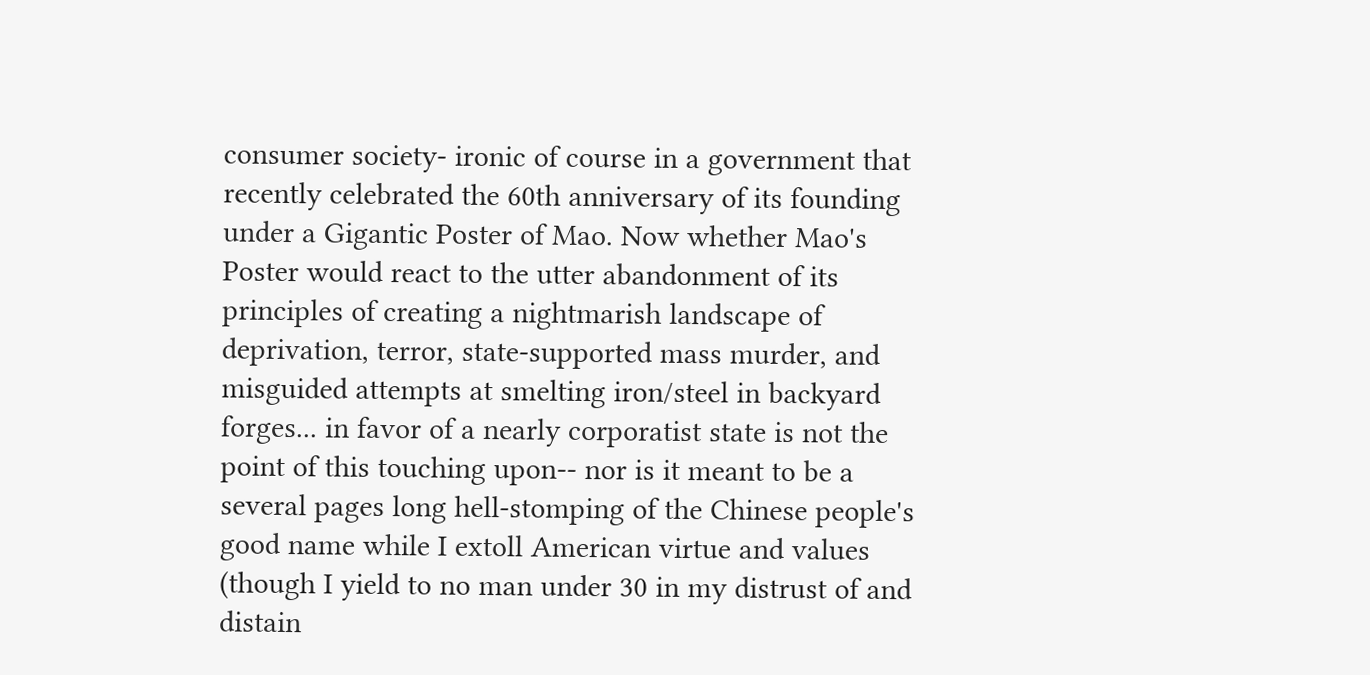consumer society- ironic of course in a government that recently celebrated the 60th anniversary of its founding under a Gigantic Poster of Mao. Now whether Mao's Poster would react to the utter abandonment of its principles of creating a nightmarish landscape of deprivation, terror, state-supported mass murder, and misguided attempts at smelting iron/steel in backyard forges... in favor of a nearly corporatist state is not the point of this touching upon-- nor is it meant to be a several pages long hell-stomping of the Chinese people's good name while I extoll American virtue and values (though I yield to no man under 30 in my distrust of and distain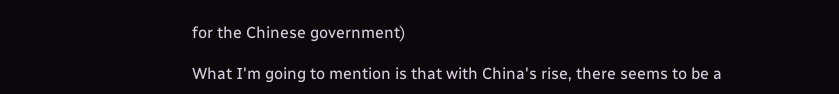for the Chinese government)

What I'm going to mention is that with China's rise, there seems to be a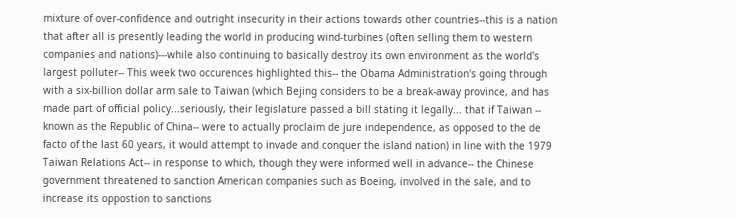mixture of over-confidence and outright insecurity in their actions towards other countries--this is a nation that after all is presently leading the world in producing wind-turbines (often selling them to western companies and nations)---while also continuing to basically destroy its own environment as the world's largest polluter-- This week two occurences highlighted this-- the Obama Administration's going through with a six-billion dollar arm sale to Taiwan (which Bejing considers to be a break-away province, and has made part of official policy...seriously, their legislature passed a bill stating it legally... that if Taiwan -- known as the Republic of China-- were to actually proclaim de jure independence, as opposed to the de facto of the last 60 years, it would attempt to invade and conquer the island nation) in line with the 1979 Taiwan Relations Act-- in response to which, though they were informed well in advance-- the Chinese government threatened to sanction American companies such as Boeing, involved in the sale, and to increase its oppostion to sanctions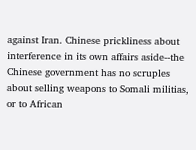against Iran. Chinese prickliness about interference in its own affairs aside--the Chinese government has no scruples about selling weapons to Somali militias, or to African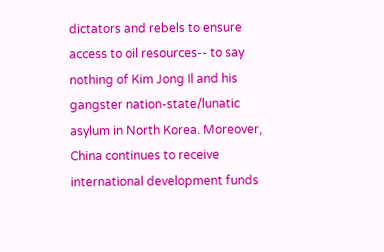dictators and rebels to ensure access to oil resources-- to say nothing of Kim Jong Il and his gangster nation-state/lunatic asylum in North Korea. Moreover, China continues to receive international development funds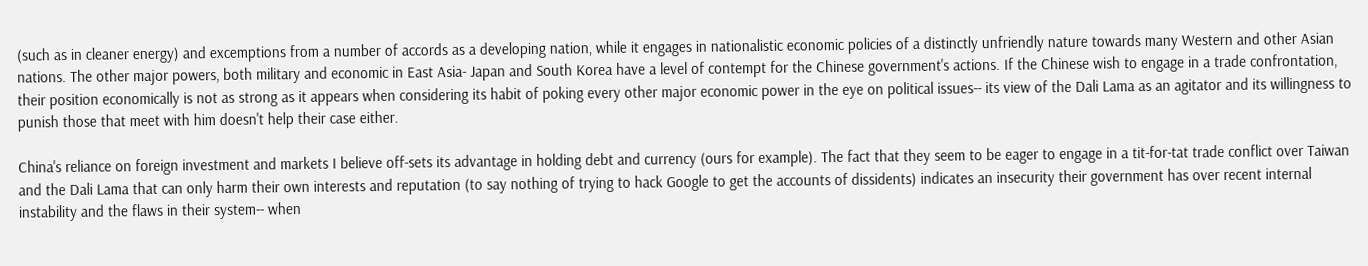(such as in cleaner energy) and excemptions from a number of accords as a developing nation, while it engages in nationalistic economic policies of a distinctly unfriendly nature towards many Western and other Asian nations. The other major powers, both military and economic in East Asia- Japan and South Korea have a level of contempt for the Chinese government's actions. If the Chinese wish to engage in a trade confrontation, their position economically is not as strong as it appears when considering its habit of poking every other major economic power in the eye on political issues-- its view of the Dali Lama as an agitator and its willingness to punish those that meet with him doesn't help their case either.

China's reliance on foreign investment and markets I believe off-sets its advantage in holding debt and currency (ours for example). The fact that they seem to be eager to engage in a tit-for-tat trade conflict over Taiwan and the Dali Lama that can only harm their own interests and reputation (to say nothing of trying to hack Google to get the accounts of dissidents) indicates an insecurity their government has over recent internal instability and the flaws in their system-- when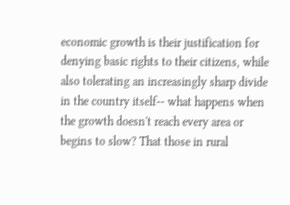economic growth is their justification for denying basic rights to their citizens, while also tolerating an increasingly sharp divide in the country itself-- what happens when the growth doesn't reach every area or begins to slow? That those in rural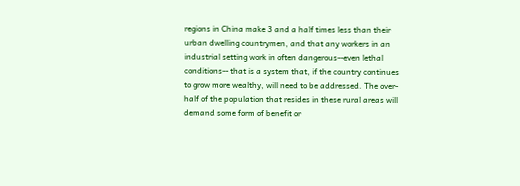regions in China make 3 and a half times less than their urban dwelling countrymen, and that any workers in an industrial setting work in often dangerous--even lethal conditions-- that is a system that, if the country continues to grow more wealthy, will need to be addressed. The over-half of the population that resides in these rural areas will demand some form of benefit or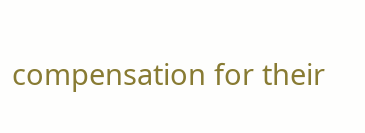compensation for their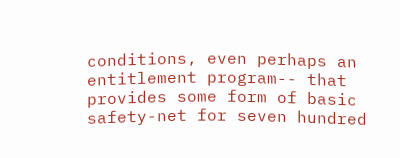conditions, even perhaps an entitlement program-- that provides some form of basic safety-net for seven hundred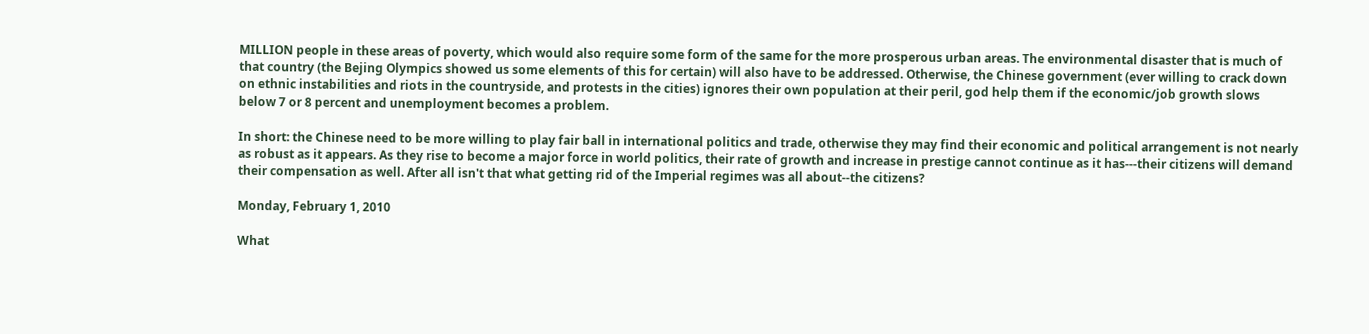MILLION people in these areas of poverty, which would also require some form of the same for the more prosperous urban areas. The environmental disaster that is much of that country (the Bejing Olympics showed us some elements of this for certain) will also have to be addressed. Otherwise, the Chinese government (ever willing to crack down on ethnic instabilities and riots in the countryside, and protests in the cities) ignores their own population at their peril, god help them if the economic/job growth slows below 7 or 8 percent and unemployment becomes a problem.

In short: the Chinese need to be more willing to play fair ball in international politics and trade, otherwise they may find their economic and political arrangement is not nearly as robust as it appears. As they rise to become a major force in world politics, their rate of growth and increase in prestige cannot continue as it has---their citizens will demand their compensation as well. After all isn't that what getting rid of the Imperial regimes was all about--the citizens?

Monday, February 1, 2010

What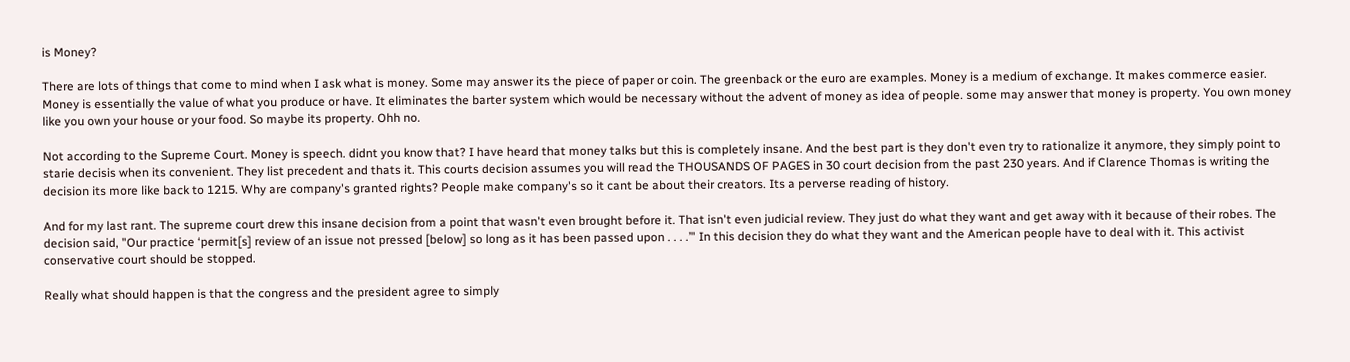is Money?

There are lots of things that come to mind when I ask what is money. Some may answer its the piece of paper or coin. The greenback or the euro are examples. Money is a medium of exchange. It makes commerce easier. Money is essentially the value of what you produce or have. It eliminates the barter system which would be necessary without the advent of money as idea of people. some may answer that money is property. You own money like you own your house or your food. So maybe its property. Ohh no.

Not according to the Supreme Court. Money is speech. didnt you know that? I have heard that money talks but this is completely insane. And the best part is they don't even try to rationalize it anymore, they simply point to starie decisis when its convenient. They list precedent and thats it. This courts decision assumes you will read the THOUSANDS OF PAGES in 30 court decision from the past 230 years. And if Clarence Thomas is writing the decision its more like back to 1215. Why are company's granted rights? People make company's so it cant be about their creators. Its a perverse reading of history.

And for my last rant. The supreme court drew this insane decision from a point that wasn't even brought before it. That isn't even judicial review. They just do what they want and get away with it because of their robes. The decision said, "Our practice ‘permit[s] review of an issue not pressed [below] so long as it has been passed upon . . . .’" In this decision they do what they want and the American people have to deal with it. This activist conservative court should be stopped.

Really what should happen is that the congress and the president agree to simply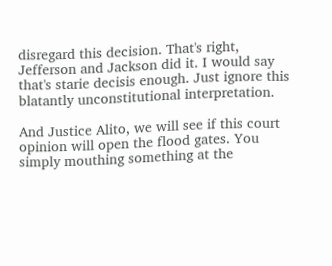disregard this decision. That's right, Jefferson and Jackson did it. I would say that's starie decisis enough. Just ignore this blatantly unconstitutional interpretation.

And Justice Alito, we will see if this court opinion will open the flood gates. You simply mouthing something at the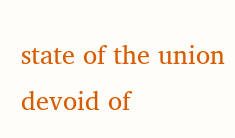state of the union devoid of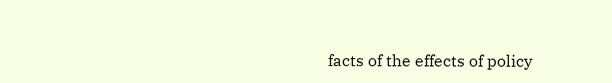facts of the effects of policy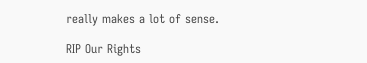really makes a lot of sense.

RIP Our Rights